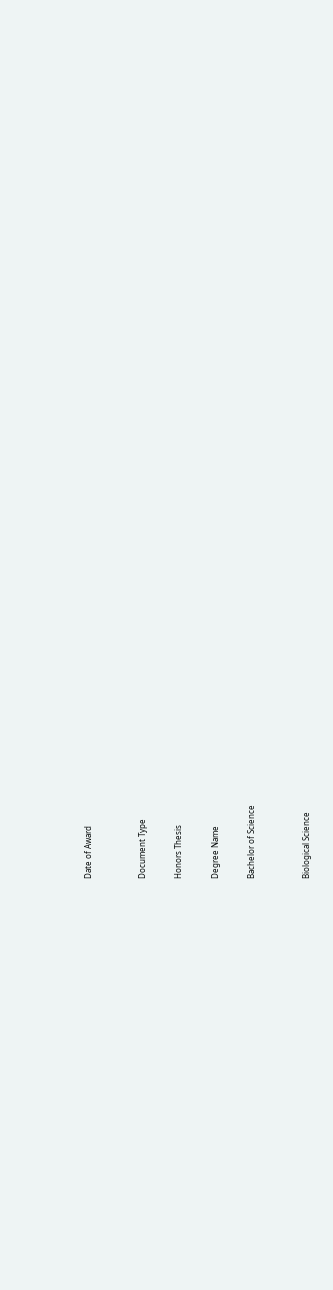Date of Award


Document Type

Honors Thesis

Degree Name

Bachelor of Science


Biological Science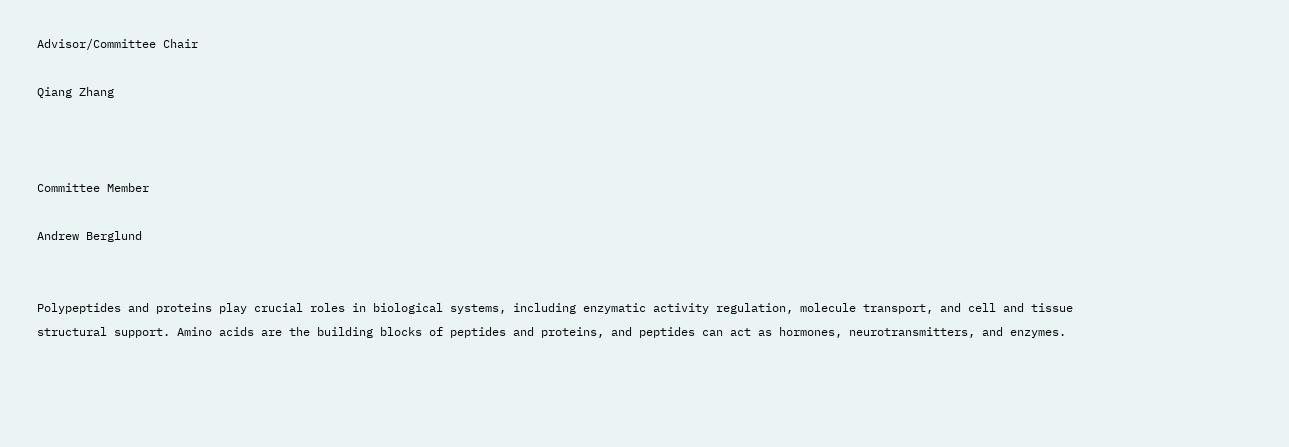Advisor/Committee Chair

Qiang Zhang



Committee Member

Andrew Berglund


Polypeptides and proteins play crucial roles in biological systems, including enzymatic activity regulation, molecule transport, and cell and tissue structural support. Amino acids are the building blocks of peptides and proteins, and peptides can act as hormones, neurotransmitters, and enzymes.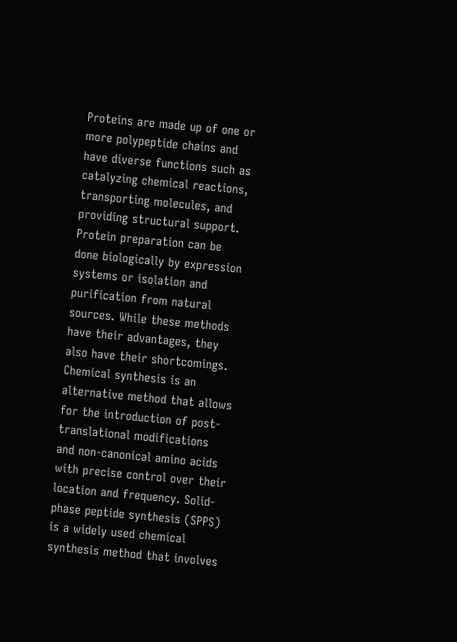Proteins are made up of one or more polypeptide chains and have diverse functions such as catalyzing chemical reactions, transporting molecules, and providing structural support. Protein preparation can be done biologically by expression systems or isolation and purification from natural sources. While these methods have their advantages, they also have their shortcomings. Chemical synthesis is an alternative method that allows for the introduction of post-translational modifications and non-canonical amino acids with precise control over their location and frequency. Solid-phase peptide synthesis (SPPS) is a widely used chemical synthesis method that involves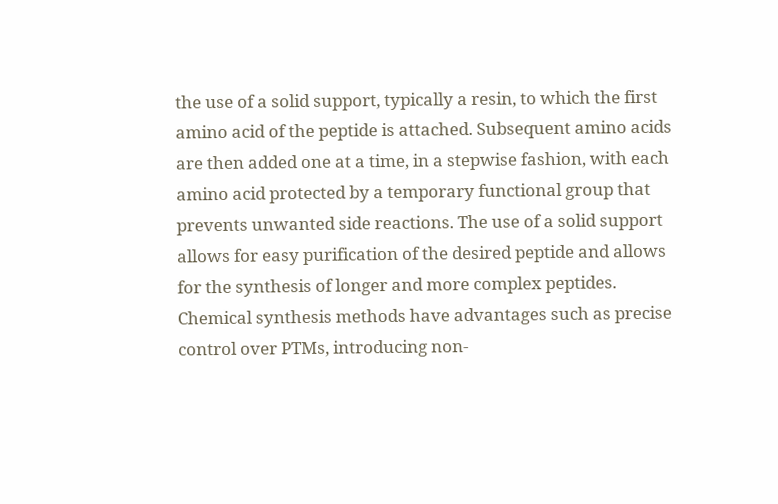the use of a solid support, typically a resin, to which the first amino acid of the peptide is attached. Subsequent amino acids are then added one at a time, in a stepwise fashion, with each amino acid protected by a temporary functional group that prevents unwanted side reactions. The use of a solid support allows for easy purification of the desired peptide and allows for the synthesis of longer and more complex peptides. Chemical synthesis methods have advantages such as precise control over PTMs, introducing non-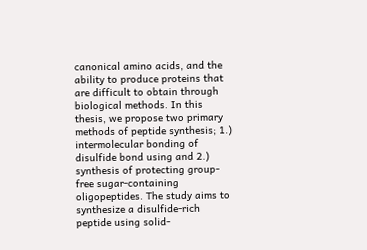canonical amino acids, and the ability to produce proteins that are difficult to obtain through biological methods. In this thesis, we propose two primary methods of peptide synthesis; 1.) intermolecular bonding of disulfide bond using and 2.) synthesis of protecting group-free sugar-containing oligopeptides. The study aims to synthesize a disulfide-rich peptide using solid-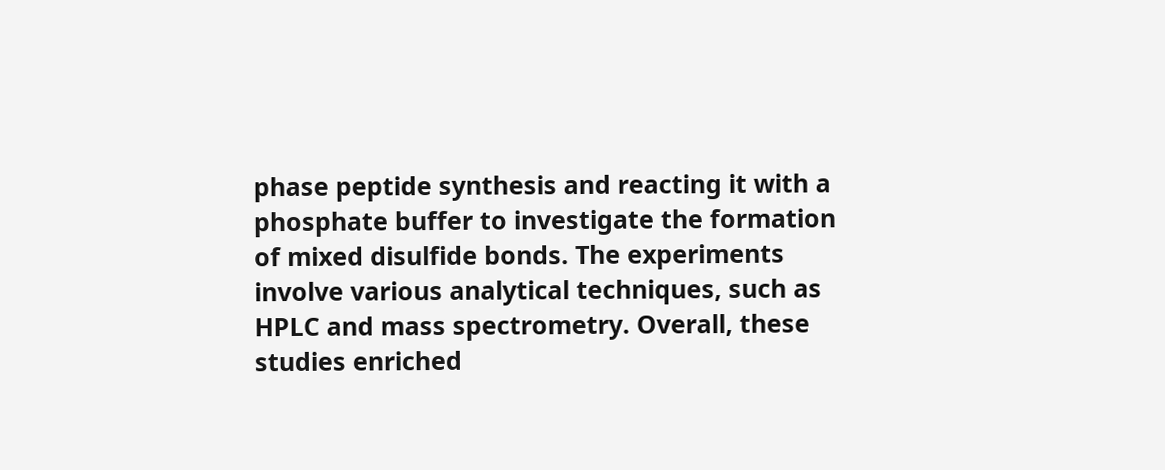phase peptide synthesis and reacting it with a phosphate buffer to investigate the formation of mixed disulfide bonds. The experiments involve various analytical techniques, such as HPLC and mass spectrometry. Overall, these studies enriched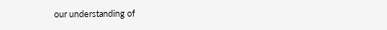our understanding of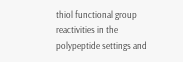thiol functional group reactivities in the polypeptide settings and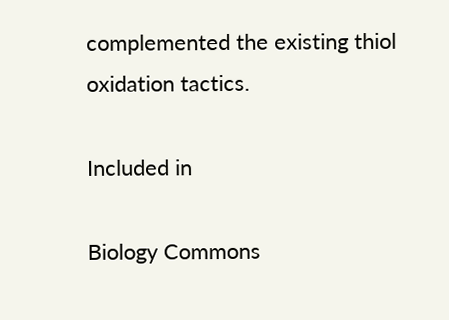complemented the existing thiol oxidation tactics.

Included in

Biology Commons